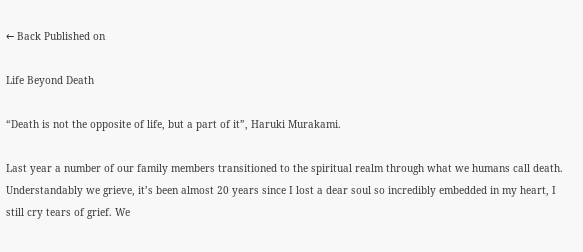← Back Published on

Life Beyond Death

“Death is not the opposite of life, but a part of it”, Haruki Murakami.

Last year a number of our family members transitioned to the spiritual realm through what we humans call death. Understandably we grieve, it’s been almost 20 years since I lost a dear soul so incredibly embedded in my heart, I still cry tears of grief. We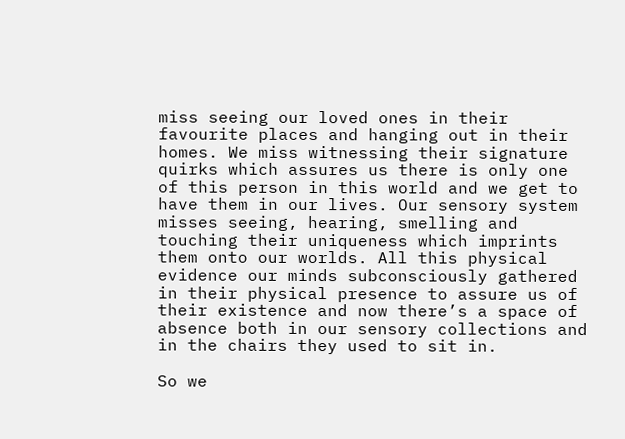miss seeing our loved ones in their favourite places and hanging out in their homes. We miss witnessing their signature quirks which assures us there is only one of this person in this world and we get to have them in our lives. Our sensory system misses seeing, hearing, smelling and touching their uniqueness which imprints them onto our worlds. All this physical evidence our minds subconsciously gathered in their physical presence to assure us of their existence and now there’s a space of absence both in our sensory collections and in the chairs they used to sit in.

So we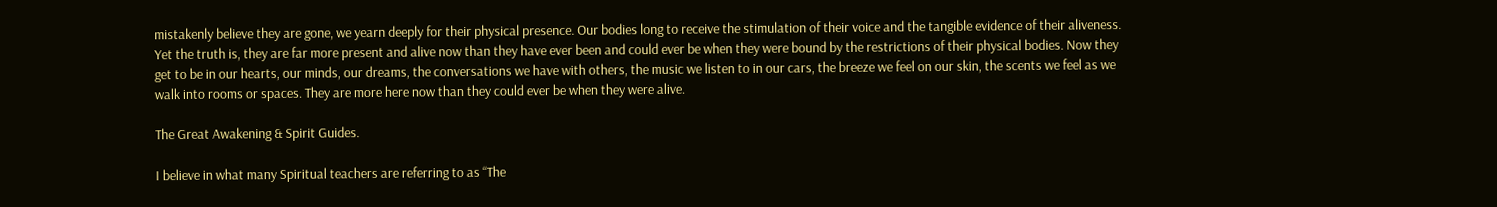mistakenly believe they are gone, we yearn deeply for their physical presence. Our bodies long to receive the stimulation of their voice and the tangible evidence of their aliveness. Yet the truth is, they are far more present and alive now than they have ever been and could ever be when they were bound by the restrictions of their physical bodies. Now they get to be in our hearts, our minds, our dreams, the conversations we have with others, the music we listen to in our cars, the breeze we feel on our skin, the scents we feel as we walk into rooms or spaces. They are more here now than they could ever be when they were alive.

The Great Awakening & Spirit Guides.

I believe in what many Spiritual teachers are referring to as “The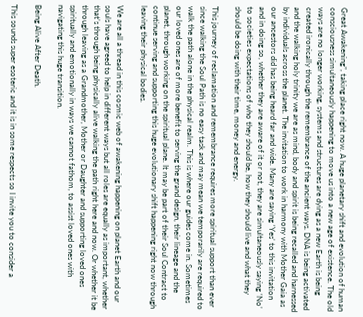Great Awakening”, taking place right now. A huge planetary shift and evolution of human consciousness simultaneously happening to move us into a new age of existence. The old ways are no longer working, systems and structures are dying as a new Earth is being created ironically through the remembrance of the ancient ways. DNA is being activated and the walking holy trinity we are as mind, body and spirit is being recalled and harnessed by individuals across the planet. The invitation to work in harmony with Mother Gaia as our ancestors did has being heard far and wide. Many are saying ‘Yes’ to this invitation and in doing so, whether they are aware of it or not, they are simultaneously saying ‘No’ to societies expectations of who they should be, how they should live and what they should be doing with their time, money and energy.

This journey of reclamation and remembrance requires more spiritual support than ever since walking the Soul Path is no easy task and may mean we temporarily are required to walk the path alone in the physical realm. This is where our guides come in. Sometimes our loved ones are of more benefit to serving the grand design, their lineage and the planet, through working on the spiritual plane. It may be part of their Soul Contract to continue serving and supporting this huge evolutionary shift happening right now through leaving their physical bodies.

We are all a thread in this cosmic web of awakening happening on planet Earth and our souls have agreed to help in different ways but all roles are equally as important, whether that’s through being physically alive walking the path right here and now. Or whether it be through leaving as a Grandmother, Mother or Daughter and supporting loved ones spiritually and emotionally in ways we cannot fathom, to assist loved ones with navigating this huge transition.

Being Alive After Death.

This sounds super esoteric and it is in some respects so I invite you to consider a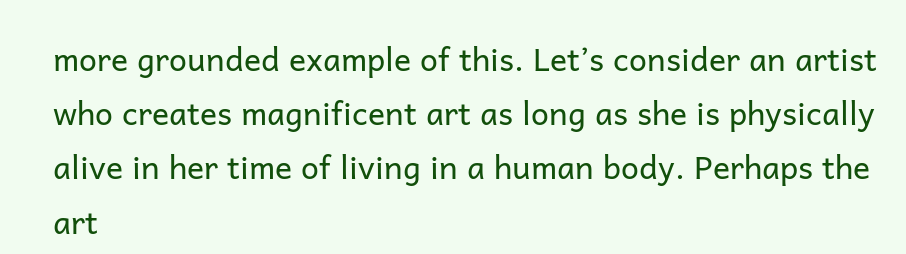more grounded example of this. Let’s consider an artist who creates magnificent art as long as she is physically alive in her time of living in a human body. Perhaps the art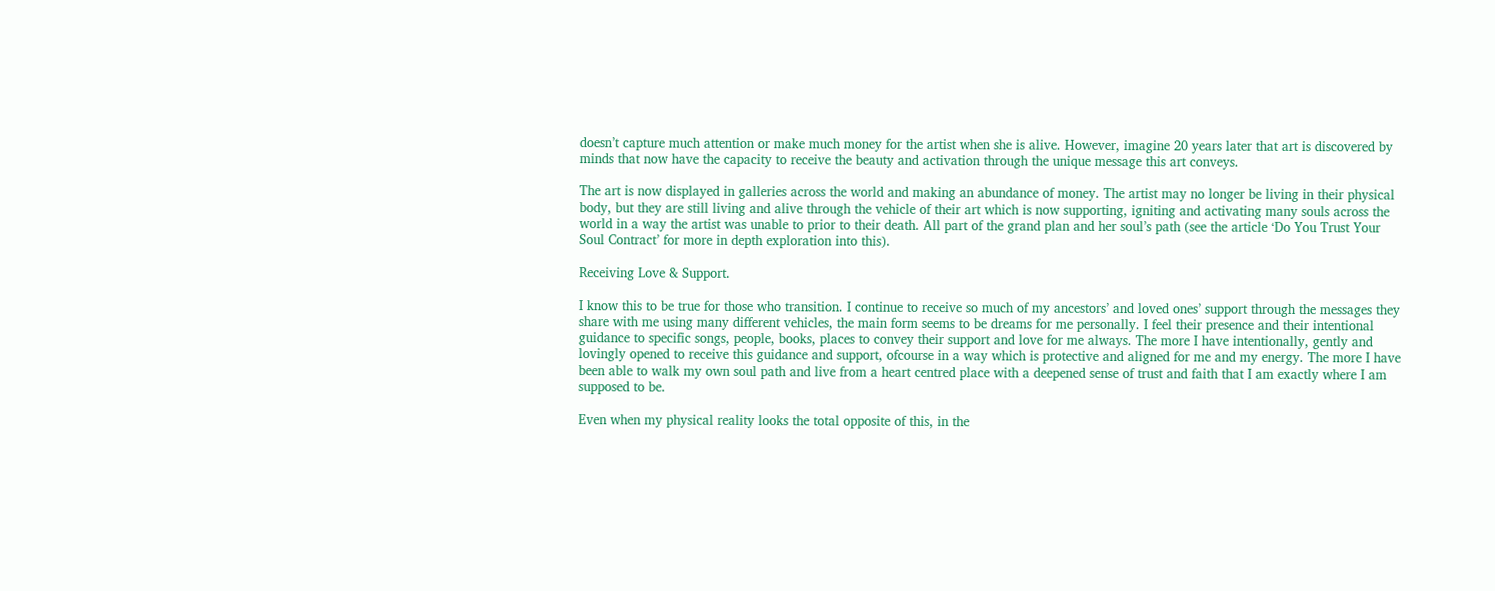doesn’t capture much attention or make much money for the artist when she is alive. However, imagine 20 years later that art is discovered by minds that now have the capacity to receive the beauty and activation through the unique message this art conveys.

The art is now displayed in galleries across the world and making an abundance of money. The artist may no longer be living in their physical body, but they are still living and alive through the vehicle of their art which is now supporting, igniting and activating many souls across the world in a way the artist was unable to prior to their death. All part of the grand plan and her soul’s path (see the article ‘Do You Trust Your Soul Contract’ for more in depth exploration into this).

Receiving Love & Support.

I know this to be true for those who transition. I continue to receive so much of my ancestors’ and loved ones’ support through the messages they share with me using many different vehicles, the main form seems to be dreams for me personally. I feel their presence and their intentional guidance to specific songs, people, books, places to convey their support and love for me always. The more I have intentionally, gently and lovingly opened to receive this guidance and support, ofcourse in a way which is protective and aligned for me and my energy. The more I have been able to walk my own soul path and live from a heart centred place with a deepened sense of trust and faith that I am exactly where I am supposed to be.

Even when my physical reality looks the total opposite of this, in the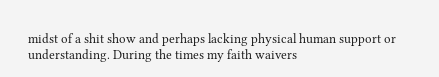midst of a shit show and perhaps lacking physical human support or understanding. During the times my faith waivers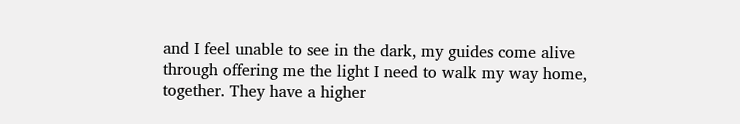and I feel unable to see in the dark, my guides come alive through offering me the light I need to walk my way home, together. They have a higher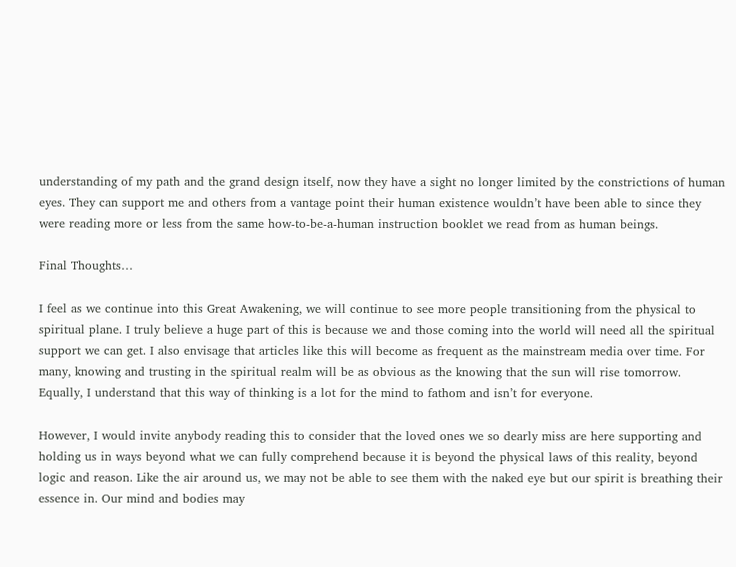understanding of my path and the grand design itself, now they have a sight no longer limited by the constrictions of human eyes. They can support me and others from a vantage point their human existence wouldn’t have been able to since they were reading more or less from the same how-to-be-a-human instruction booklet we read from as human beings.

Final Thoughts…

I feel as we continue into this Great Awakening, we will continue to see more people transitioning from the physical to spiritual plane. I truly believe a huge part of this is because we and those coming into the world will need all the spiritual support we can get. I also envisage that articles like this will become as frequent as the mainstream media over time. For many, knowing and trusting in the spiritual realm will be as obvious as the knowing that the sun will rise tomorrow. Equally, I understand that this way of thinking is a lot for the mind to fathom and isn’t for everyone.

However, I would invite anybody reading this to consider that the loved ones we so dearly miss are here supporting and holding us in ways beyond what we can fully comprehend because it is beyond the physical laws of this reality, beyond logic and reason. Like the air around us, we may not be able to see them with the naked eye but our spirit is breathing their essence in. Our mind and bodies may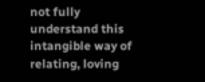not fully understand this intangible way of relating, loving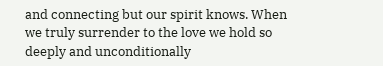and connecting but our spirit knows. When we truly surrender to the love we hold so deeply and unconditionally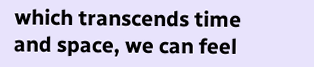which transcends time and space, we can feel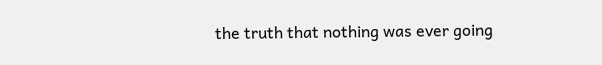the truth that nothing was ever going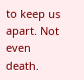to keep us apart. Not even death.